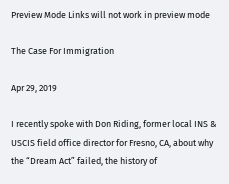Preview Mode Links will not work in preview mode

The Case For Immigration

Apr 29, 2019

I recently spoke with Don Riding, former local INS & USCIS field office director for Fresno, CA, about why the “Dream Act” failed, the history of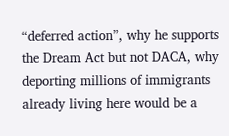“deferred action”, why he supports the Dream Act but not DACA, why deporting millions of immigrants already living here would be a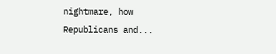nightmare, how Republicans and...